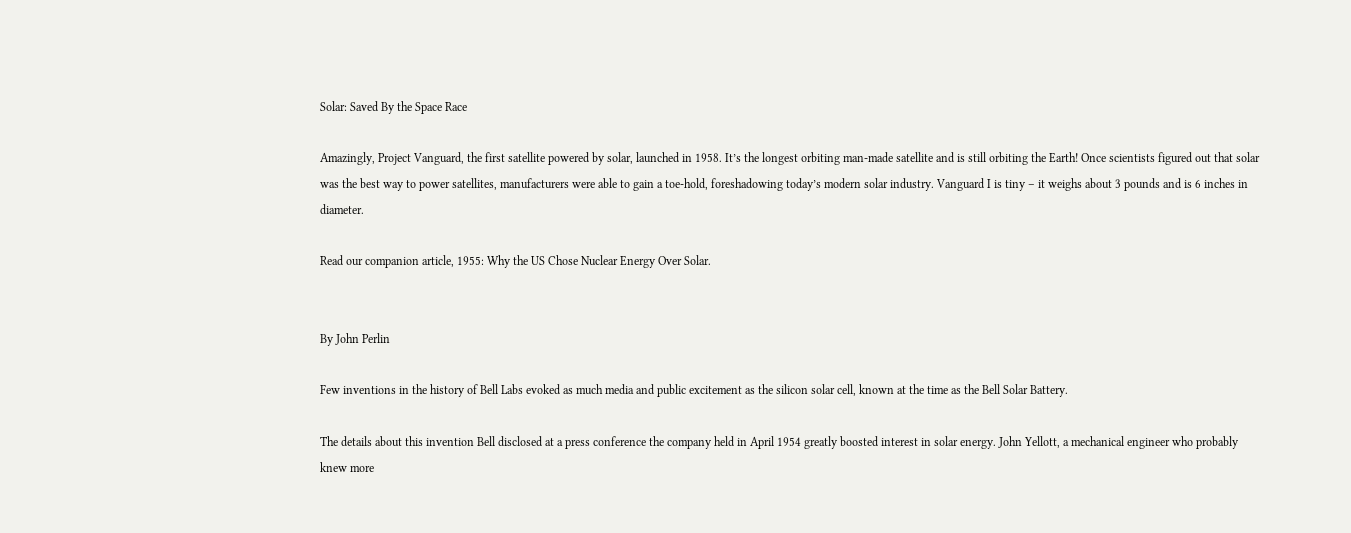Solar: Saved By the Space Race

Amazingly, Project Vanguard, the first satellite powered by solar, launched in 1958. It’s the longest orbiting man-made satellite and is still orbiting the Earth! Once scientists figured out that solar was the best way to power satellites, manufacturers were able to gain a toe-hold, foreshadowing today’s modern solar industry. Vanguard I is tiny – it weighs about 3 pounds and is 6 inches in diameter.

Read our companion article, 1955: Why the US Chose Nuclear Energy Over Solar.


By John Perlin

Few inventions in the history of Bell Labs evoked as much media and public excitement as the silicon solar cell, known at the time as the Bell Solar Battery.

The details about this invention Bell disclosed at a press conference the company held in April 1954 greatly boosted interest in solar energy. John Yellott, a mechanical engineer who probably knew more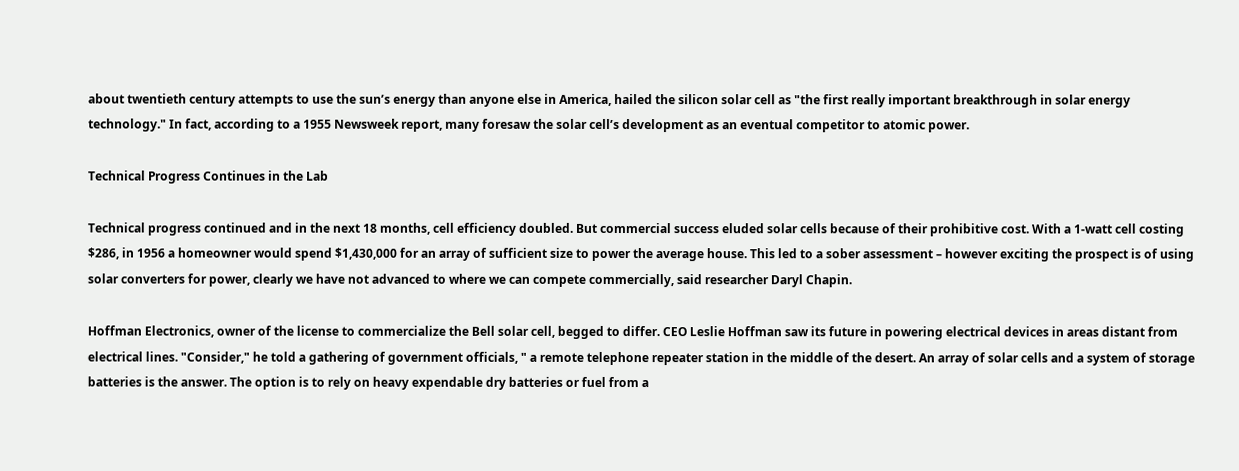about twentieth century attempts to use the sun’s energy than anyone else in America, hailed the silicon solar cell as "the first really important breakthrough in solar energy technology." In fact, according to a 1955 Newsweek report, many foresaw the solar cell’s development as an eventual competitor to atomic power.

Technical Progress Continues in the Lab

Technical progress continued and in the next 18 months, cell efficiency doubled. But commercial success eluded solar cells because of their prohibitive cost. With a 1-watt cell costing $286, in 1956 a homeowner would spend $1,430,000 for an array of sufficient size to power the average house. This led to a sober assessment – however exciting the prospect is of using solar converters for power, clearly we have not advanced to where we can compete commercially, said researcher Daryl Chapin.

Hoffman Electronics, owner of the license to commercialize the Bell solar cell, begged to differ. CEO Leslie Hoffman saw its future in powering electrical devices in areas distant from electrical lines. "Consider," he told a gathering of government officials, " a remote telephone repeater station in the middle of the desert. An array of solar cells and a system of storage batteries is the answer. The option is to rely on heavy expendable dry batteries or fuel from a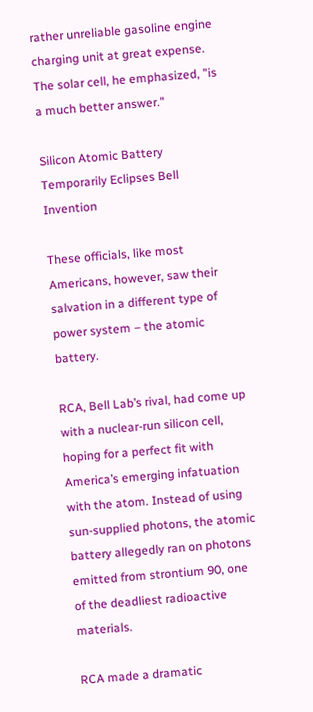rather unreliable gasoline engine charging unit at great expense. The solar cell, he emphasized, "is a much better answer."

Silicon Atomic Battery Temporarily Eclipses Bell Invention

These officials, like most Americans, however, saw their salvation in a different type of power system – the atomic battery.

RCA, Bell Lab’s rival, had come up with a nuclear-run silicon cell, hoping for a perfect fit with America’s emerging infatuation with the atom. Instead of using sun-supplied photons, the atomic battery allegedly ran on photons emitted from strontium 90, one of the deadliest radioactive materials.

RCA made a dramatic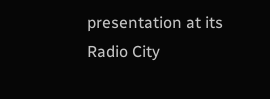presentation at its Radio City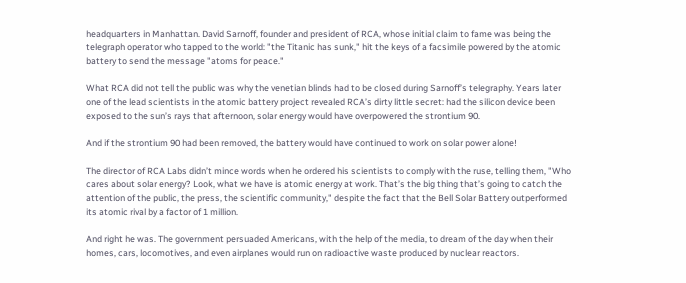headquarters in Manhattan. David Sarnoff, founder and president of RCA, whose initial claim to fame was being the telegraph operator who tapped to the world: "the Titanic has sunk," hit the keys of a facsimile powered by the atomic battery to send the message "atoms for peace."

What RCA did not tell the public was why the venetian blinds had to be closed during Sarnoff’s telegraphy. Years later one of the lead scientists in the atomic battery project revealed RCA’s dirty little secret: had the silicon device been exposed to the sun’s rays that afternoon, solar energy would have overpowered the strontium 90.

And if the strontium 90 had been removed, the battery would have continued to work on solar power alone!

The director of RCA Labs didn’t mince words when he ordered his scientists to comply with the ruse, telling them, "Who cares about solar energy? Look, what we have is atomic energy at work. That’s the big thing that’s going to catch the attention of the public, the press, the scientific community," despite the fact that the Bell Solar Battery outperformed its atomic rival by a factor of 1 million.

And right he was. The government persuaded Americans, with the help of the media, to dream of the day when their homes, cars, locomotives, and even airplanes would run on radioactive waste produced by nuclear reactors.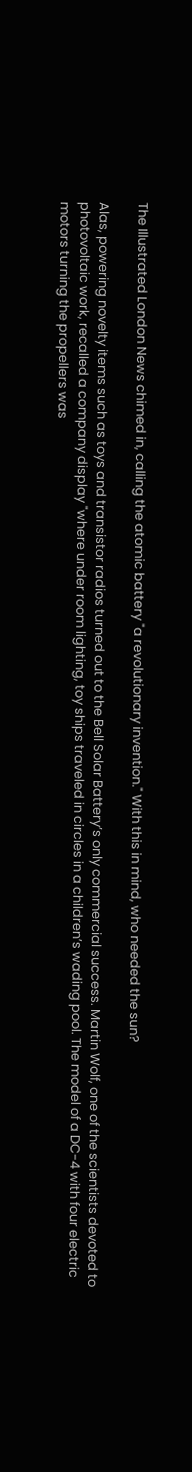The Illustrated London News chimed in, calling the atomic battery "a revolutionary invention." With this in mind, who needed the sun?

Alas, powering novelty items such as toys and transistor radios turned out to the Bell Solar Battery’s only commercial success. Martin Wolf, one of the scientists devoted to photovoltaic work, recalled a company display "where under room lighting, toy ships traveled in circles in a children’s wading pool. The model of a DC-4 with four electric motors turning the propellers was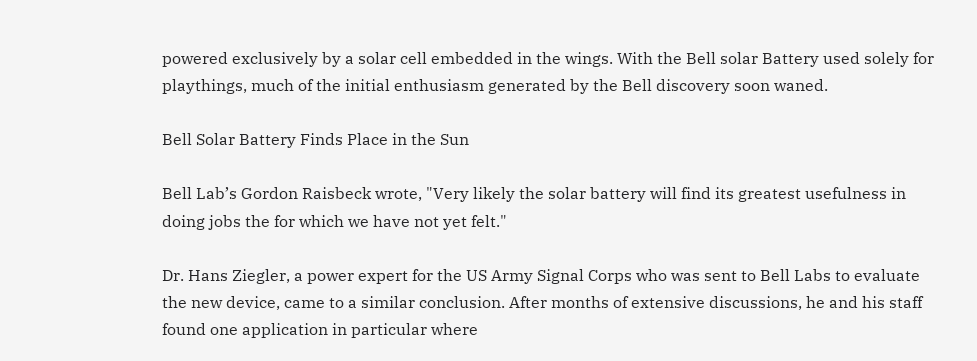powered exclusively by a solar cell embedded in the wings. With the Bell solar Battery used solely for playthings, much of the initial enthusiasm generated by the Bell discovery soon waned.

Bell Solar Battery Finds Place in the Sun

Bell Lab’s Gordon Raisbeck wrote, "Very likely the solar battery will find its greatest usefulness in doing jobs the for which we have not yet felt."

Dr. Hans Ziegler, a power expert for the US Army Signal Corps who was sent to Bell Labs to evaluate the new device, came to a similar conclusion. After months of extensive discussions, he and his staff found one application in particular where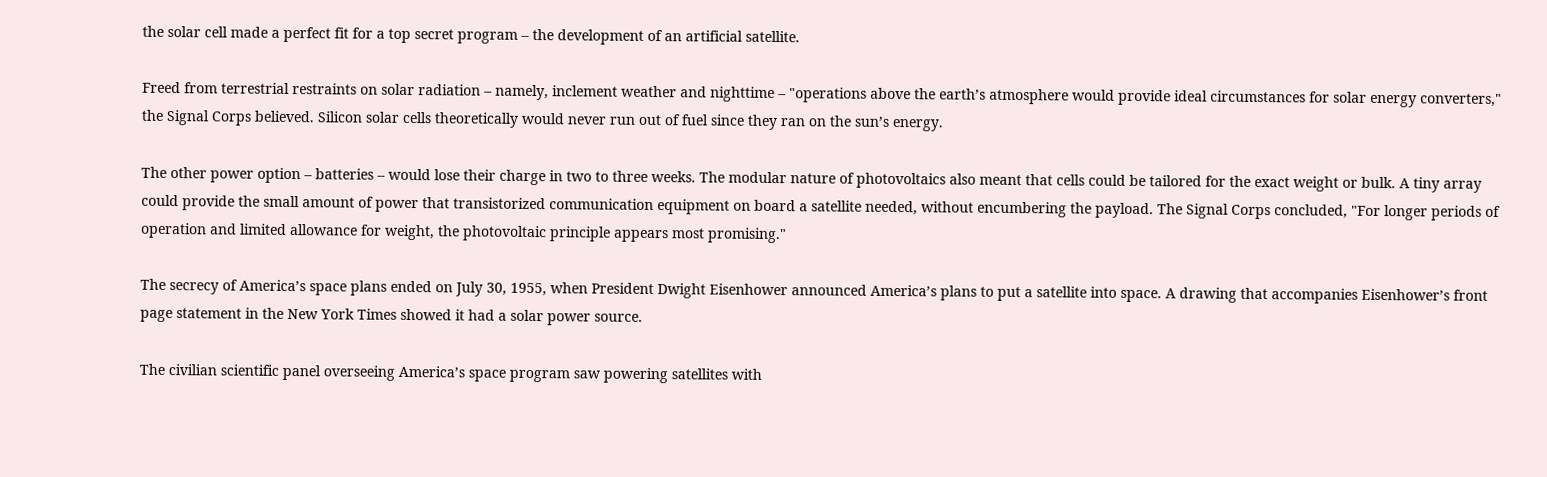the solar cell made a perfect fit for a top secret program – the development of an artificial satellite.

Freed from terrestrial restraints on solar radiation – namely, inclement weather and nighttime – "operations above the earth’s atmosphere would provide ideal circumstances for solar energy converters," the Signal Corps believed. Silicon solar cells theoretically would never run out of fuel since they ran on the sun’s energy.

The other power option – batteries – would lose their charge in two to three weeks. The modular nature of photovoltaics also meant that cells could be tailored for the exact weight or bulk. A tiny array could provide the small amount of power that transistorized communication equipment on board a satellite needed, without encumbering the payload. The Signal Corps concluded, "For longer periods of operation and limited allowance for weight, the photovoltaic principle appears most promising."

The secrecy of America’s space plans ended on July 30, 1955, when President Dwight Eisenhower announced America’s plans to put a satellite into space. A drawing that accompanies Eisenhower’s front page statement in the New York Times showed it had a solar power source.

The civilian scientific panel overseeing America’s space program saw powering satellites with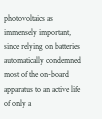photovoltaics as immensely important, since relying on batteries automatically condemned most of the on-board apparatus to an active life of only a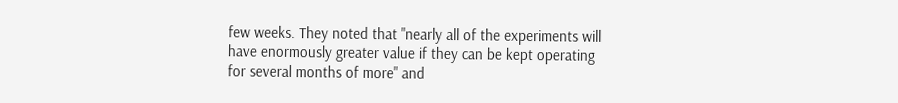few weeks. They noted that "nearly all of the experiments will have enormously greater value if they can be kept operating for several months of more" and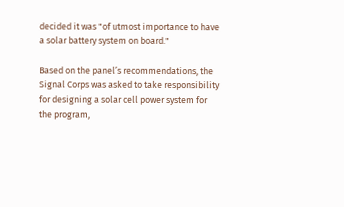decided it was "of utmost importance to have a solar battery system on board."

Based on the panel’s recommendations, the Signal Corps was asked to take responsibility for designing a solar cell power system for the program,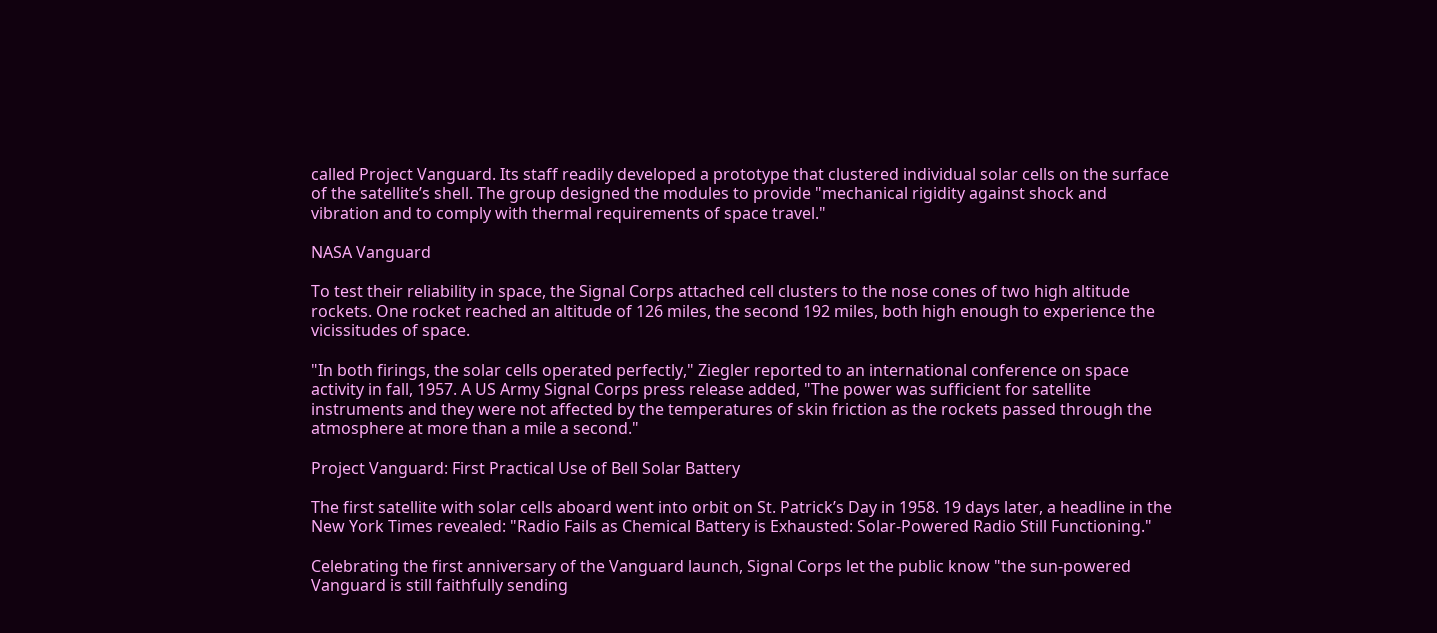called Project Vanguard. Its staff readily developed a prototype that clustered individual solar cells on the surface of the satellite’s shell. The group designed the modules to provide "mechanical rigidity against shock and vibration and to comply with thermal requirements of space travel."

NASA Vanguard

To test their reliability in space, the Signal Corps attached cell clusters to the nose cones of two high altitude rockets. One rocket reached an altitude of 126 miles, the second 192 miles, both high enough to experience the vicissitudes of space.

"In both firings, the solar cells operated perfectly," Ziegler reported to an international conference on space activity in fall, 1957. A US Army Signal Corps press release added, "The power was sufficient for satellite instruments and they were not affected by the temperatures of skin friction as the rockets passed through the atmosphere at more than a mile a second."

Project Vanguard: First Practical Use of Bell Solar Battery

The first satellite with solar cells aboard went into orbit on St. Patrick’s Day in 1958. 19 days later, a headline in the New York Times revealed: "Radio Fails as Chemical Battery is Exhausted: Solar-Powered Radio Still Functioning."

Celebrating the first anniversary of the Vanguard launch, Signal Corps let the public know "the sun-powered Vanguard is still faithfully sending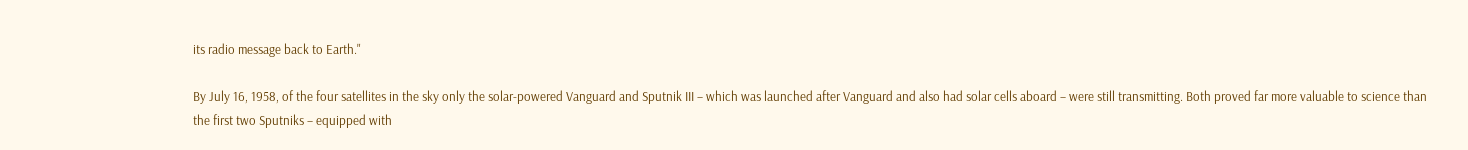its radio message back to Earth."

By July 16, 1958, of the four satellites in the sky only the solar-powered Vanguard and Sputnik III – which was launched after Vanguard and also had solar cells aboard – were still transmitting. Both proved far more valuable to science than the first two Sputniks – equipped with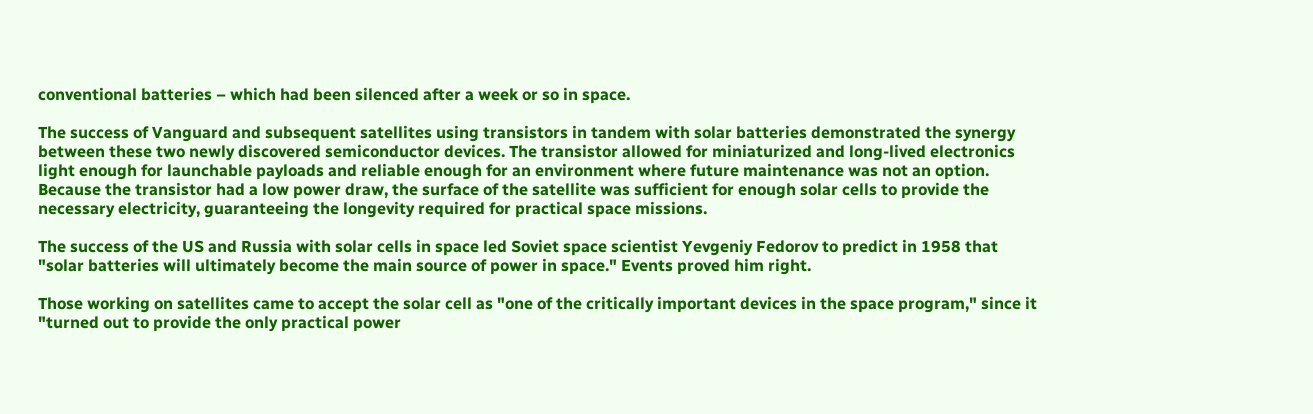conventional batteries – which had been silenced after a week or so in space.

The success of Vanguard and subsequent satellites using transistors in tandem with solar batteries demonstrated the synergy between these two newly discovered semiconductor devices. The transistor allowed for miniaturized and long-lived electronics light enough for launchable payloads and reliable enough for an environment where future maintenance was not an option. Because the transistor had a low power draw, the surface of the satellite was sufficient for enough solar cells to provide the necessary electricity, guaranteeing the longevity required for practical space missions.

The success of the US and Russia with solar cells in space led Soviet space scientist Yevgeniy Fedorov to predict in 1958 that "solar batteries will ultimately become the main source of power in space." Events proved him right.

Those working on satellites came to accept the solar cell as "one of the critically important devices in the space program," since it "turned out to provide the only practical power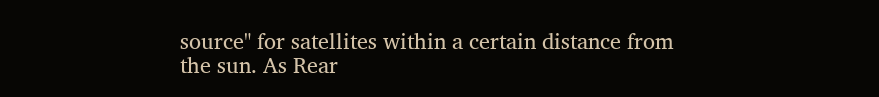source" for satellites within a certain distance from the sun. As Rear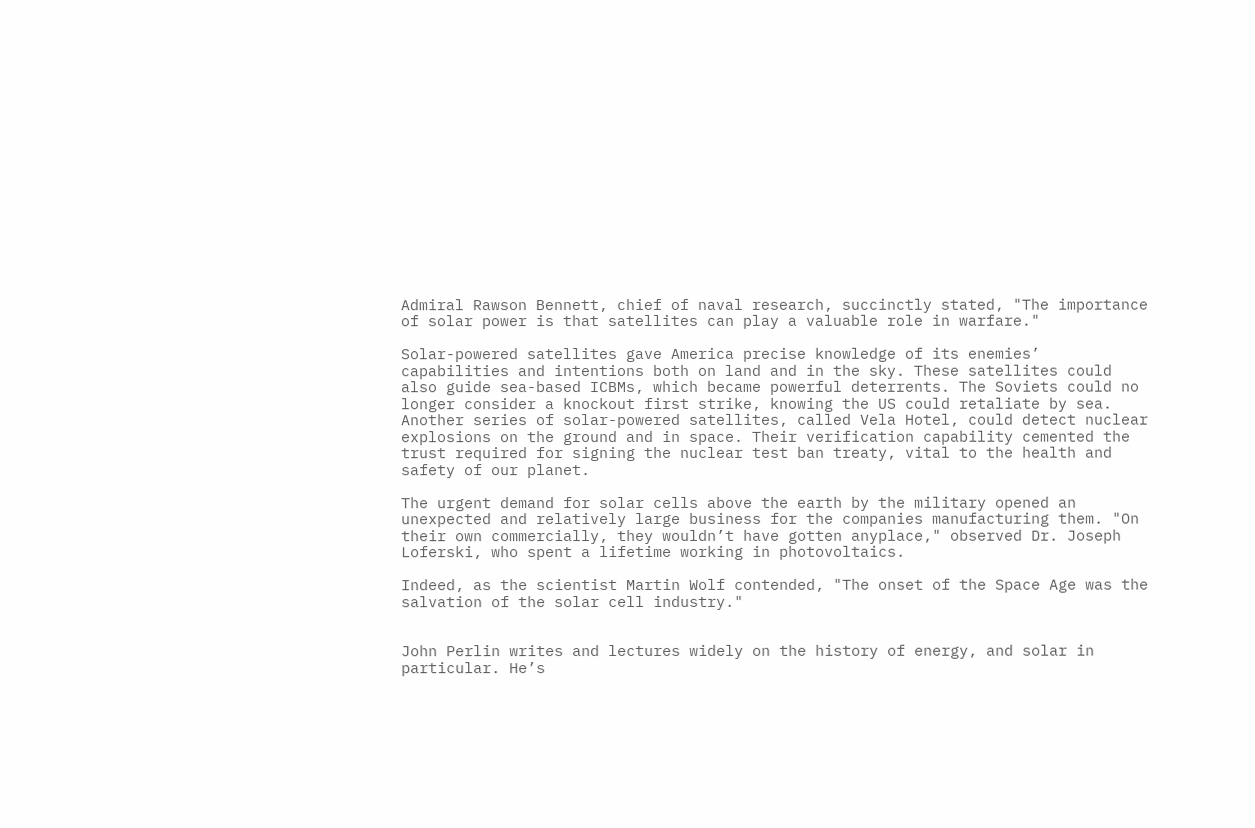Admiral Rawson Bennett, chief of naval research, succinctly stated, "The importance of solar power is that satellites can play a valuable role in warfare."

Solar-powered satellites gave America precise knowledge of its enemies’ capabilities and intentions both on land and in the sky. These satellites could also guide sea-based ICBMs, which became powerful deterrents. The Soviets could no longer consider a knockout first strike, knowing the US could retaliate by sea. Another series of solar-powered satellites, called Vela Hotel, could detect nuclear explosions on the ground and in space. Their verification capability cemented the trust required for signing the nuclear test ban treaty, vital to the health and safety of our planet.

The urgent demand for solar cells above the earth by the military opened an unexpected and relatively large business for the companies manufacturing them. "On their own commercially, they wouldn’t have gotten anyplace," observed Dr. Joseph Loferski, who spent a lifetime working in photovoltaics.

Indeed, as the scientist Martin Wolf contended, "The onset of the Space Age was the salvation of the solar cell industry."


John Perlin writes and lectures widely on the history of energy, and solar in particular. He’s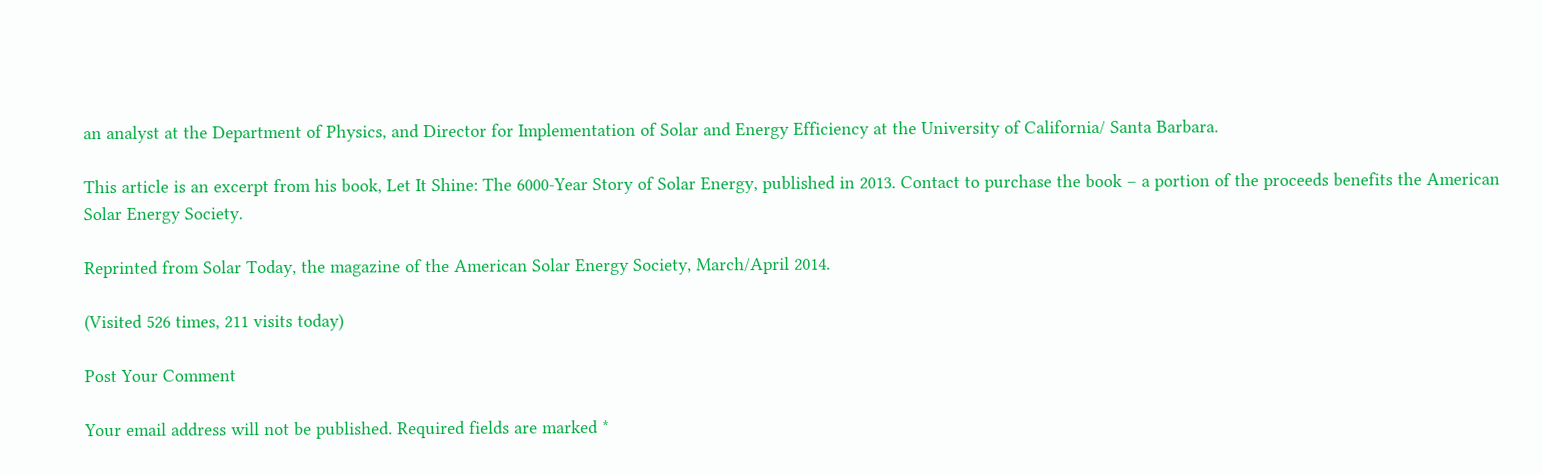an analyst at the Department of Physics, and Director for Implementation of Solar and Energy Efficiency at the University of California/ Santa Barbara.

This article is an excerpt from his book, Let It Shine: The 6000-Year Story of Solar Energy, published in 2013. Contact to purchase the book – a portion of the proceeds benefits the American Solar Energy Society.

Reprinted from Solar Today, the magazine of the American Solar Energy Society, March/April 2014.

(Visited 526 times, 211 visits today)

Post Your Comment

Your email address will not be published. Required fields are marked *